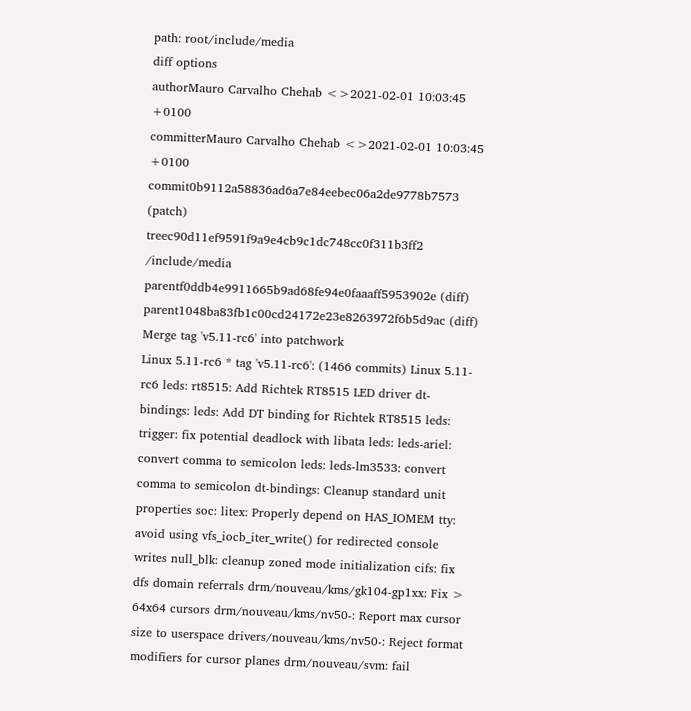path: root/include/media
diff options
authorMauro Carvalho Chehab <>2021-02-01 10:03:45 +0100
committerMauro Carvalho Chehab <>2021-02-01 10:03:45 +0100
commit0b9112a58836ad6a7e84eebec06a2de9778b7573 (patch)
treec90d11ef9591f9a9e4cb9c1dc748cc0f311b3ff2 /include/media
parentf0ddb4e9911665b9ad68fe94e0faaaff5953902e (diff)
parent1048ba83fb1c00cd24172e23e8263972f6b5d9ac (diff)
Merge tag 'v5.11-rc6' into patchwork
Linux 5.11-rc6 * tag 'v5.11-rc6': (1466 commits) Linux 5.11-rc6 leds: rt8515: Add Richtek RT8515 LED driver dt-bindings: leds: Add DT binding for Richtek RT8515 leds: trigger: fix potential deadlock with libata leds: leds-ariel: convert comma to semicolon leds: leds-lm3533: convert comma to semicolon dt-bindings: Cleanup standard unit properties soc: litex: Properly depend on HAS_IOMEM tty: avoid using vfs_iocb_iter_write() for redirected console writes null_blk: cleanup zoned mode initialization cifs: fix dfs domain referrals drm/nouveau/kms/gk104-gp1xx: Fix > 64x64 cursors drm/nouveau/kms/nv50-: Report max cursor size to userspace drivers/nouveau/kms/nv50-: Reject format modifiers for cursor planes drm/nouveau/svm: fail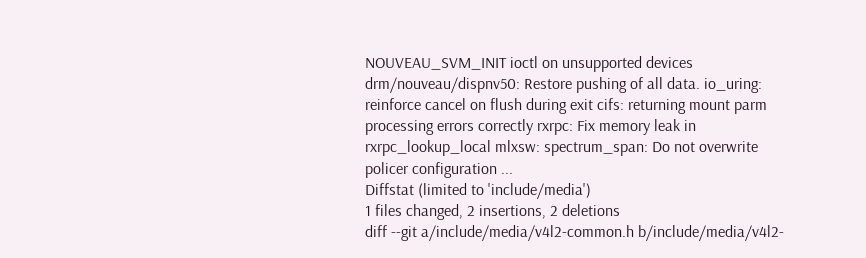NOUVEAU_SVM_INIT ioctl on unsupported devices drm/nouveau/dispnv50: Restore pushing of all data. io_uring: reinforce cancel on flush during exit cifs: returning mount parm processing errors correctly rxrpc: Fix memory leak in rxrpc_lookup_local mlxsw: spectrum_span: Do not overwrite policer configuration ...
Diffstat (limited to 'include/media')
1 files changed, 2 insertions, 2 deletions
diff --git a/include/media/v4l2-common.h b/include/media/v4l2-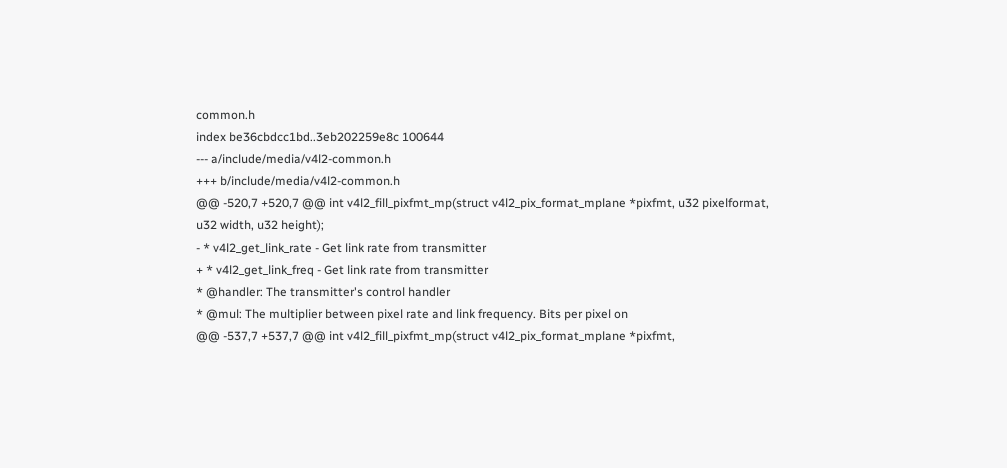common.h
index be36cbdcc1bd..3eb202259e8c 100644
--- a/include/media/v4l2-common.h
+++ b/include/media/v4l2-common.h
@@ -520,7 +520,7 @@ int v4l2_fill_pixfmt_mp(struct v4l2_pix_format_mplane *pixfmt, u32 pixelformat,
u32 width, u32 height);
- * v4l2_get_link_rate - Get link rate from transmitter
+ * v4l2_get_link_freq - Get link rate from transmitter
* @handler: The transmitter's control handler
* @mul: The multiplier between pixel rate and link frequency. Bits per pixel on
@@ -537,7 +537,7 @@ int v4l2_fill_pixfmt_mp(struct v4l2_pix_format_mplane *pixfmt,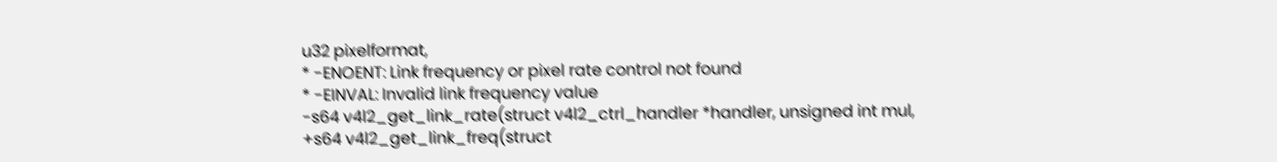u32 pixelformat,
* -ENOENT: Link frequency or pixel rate control not found
* -EINVAL: Invalid link frequency value
-s64 v4l2_get_link_rate(struct v4l2_ctrl_handler *handler, unsigned int mul,
+s64 v4l2_get_link_freq(struct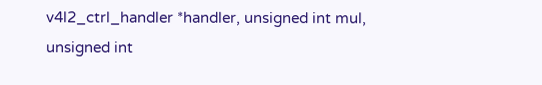v4l2_ctrl_handler *handler, unsigned int mul,
unsigned int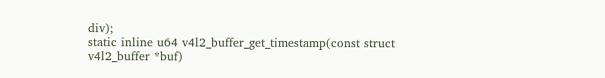div);
static inline u64 v4l2_buffer_get_timestamp(const struct v4l2_buffer *buf)